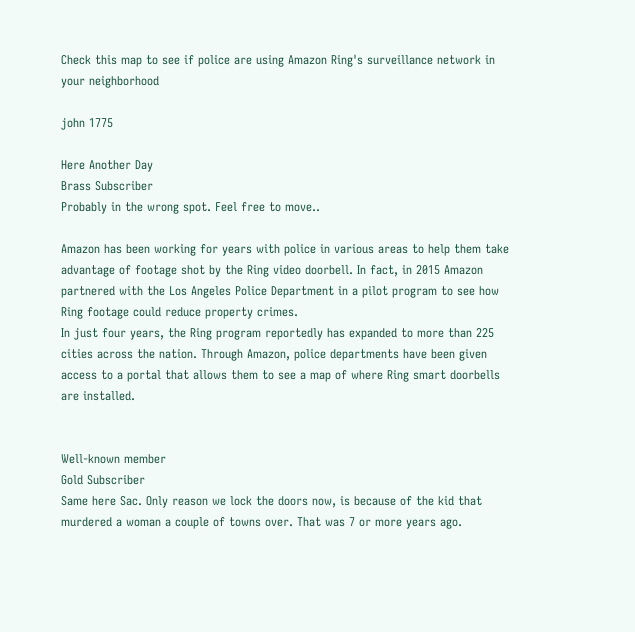Check this map to see if police are using Amazon Ring's surveillance network in your neighborhood

john 1775

Here Another Day
Brass Subscriber
Probably in the wrong spot. Feel free to move..

Amazon has been working for years with police in various areas to help them take advantage of footage shot by the Ring video doorbell. In fact, in 2015 Amazon partnered with the Los Angeles Police Department in a pilot program to see how Ring footage could reduce property crimes.
In just four years, the Ring program reportedly has expanded to more than 225 cities across the nation. Through Amazon, police departments have been given access to a portal that allows them to see a map of where Ring smart doorbells are installed.


Well-known member
Gold Subscriber
Same here Sac. Only reason we lock the doors now, is because of the kid that murdered a woman a couple of towns over. That was 7 or more years ago.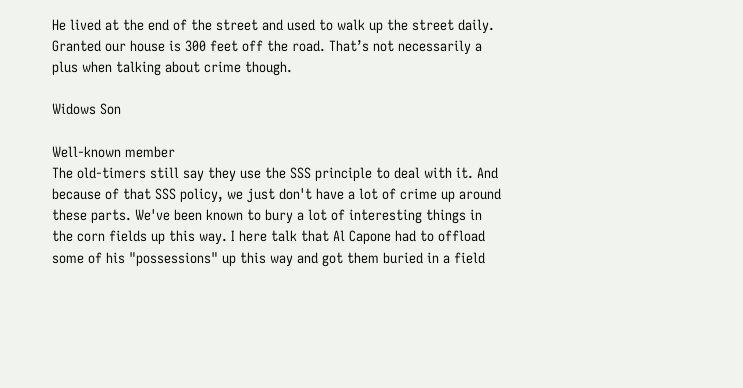He lived at the end of the street and used to walk up the street daily. Granted our house is 300 feet off the road. That’s not necessarily a plus when talking about crime though.

Widows Son

Well-known member
The old-timers still say they use the SSS principle to deal with it. And because of that SSS policy, we just don't have a lot of crime up around these parts. We've been known to bury a lot of interesting things in the corn fields up this way. I here talk that Al Capone had to offload some of his "possessions" up this way and got them buried in a field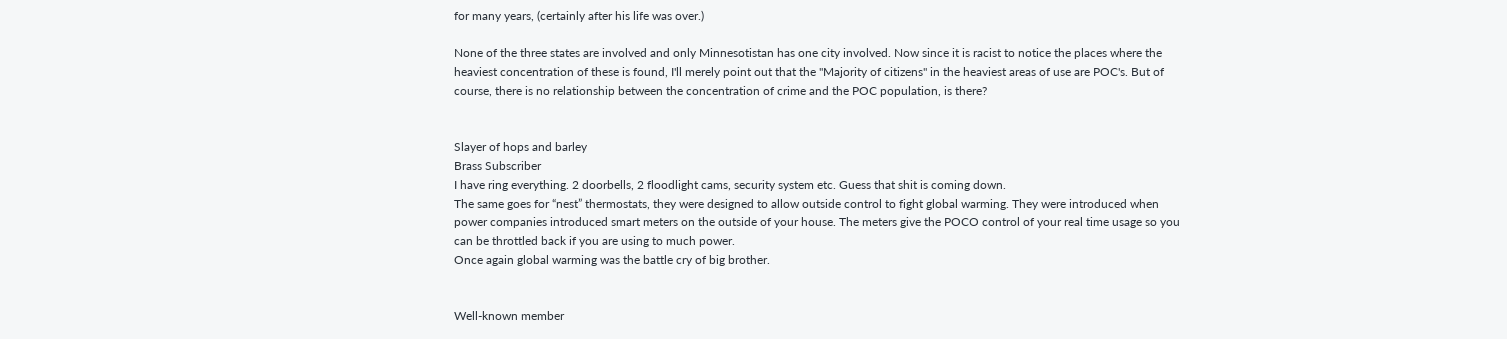for many years, (certainly after his life was over.)

None of the three states are involved and only Minnesotistan has one city involved. Now since it is racist to notice the places where the heaviest concentration of these is found, I'll merely point out that the "Majority of citizens" in the heaviest areas of use are POC's. But of course, there is no relationship between the concentration of crime and the POC population, is there?


Slayer of hops and barley
Brass Subscriber
I have ring everything. 2 doorbells, 2 floodlight cams, security system etc. Guess that shit is coming down.
The same goes for “nest” thermostats, they were designed to allow outside control to fight global warming. They were introduced when power companies introduced smart meters on the outside of your house. The meters give the POCO control of your real time usage so you can be throttled back if you are using to much power.
Once again global warming was the battle cry of big brother.


Well-known member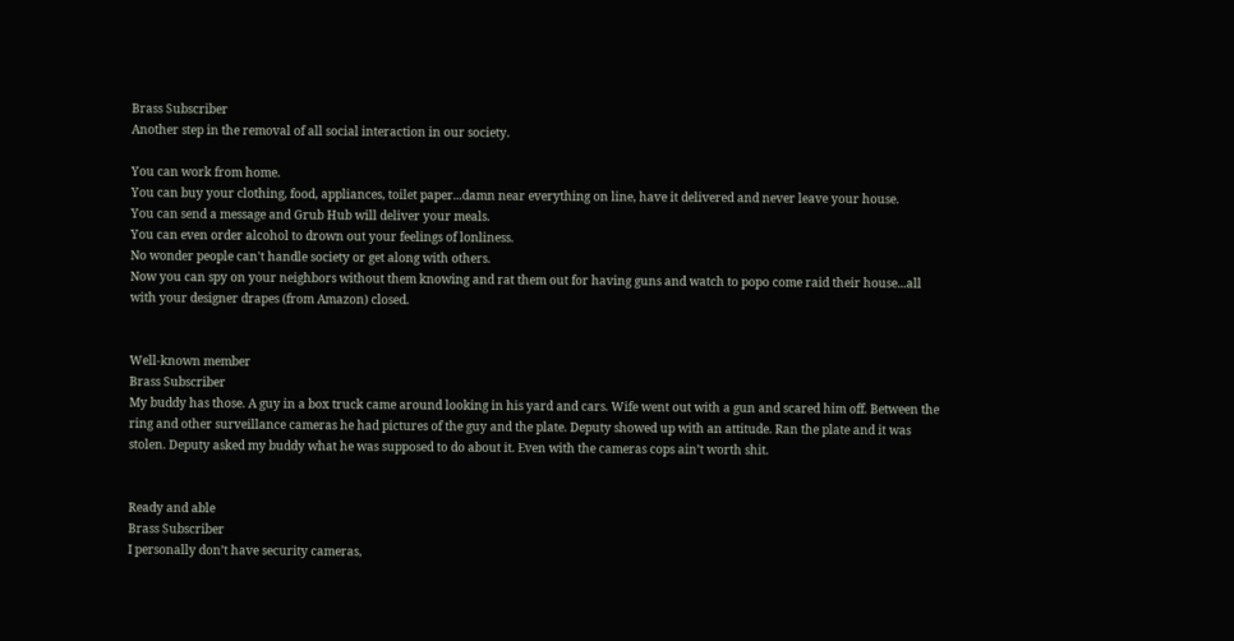Brass Subscriber
Another step in the removal of all social interaction in our society.

You can work from home.
You can buy your clothing, food, appliances, toilet paper...damn near everything on line, have it delivered and never leave your house.
You can send a message and Grub Hub will deliver your meals.
You can even order alcohol to drown out your feelings of lonliness.
No wonder people can't handle society or get along with others.
Now you can spy on your neighbors without them knowing and rat them out for having guns and watch to popo come raid their house...all with your designer drapes (from Amazon) closed.


Well-known member
Brass Subscriber
My buddy has those. A guy in a box truck came around looking in his yard and cars. Wife went out with a gun and scared him off. Between the ring and other surveillance cameras he had pictures of the guy and the plate. Deputy showed up with an attitude. Ran the plate and it was stolen. Deputy asked my buddy what he was supposed to do about it. Even with the cameras cops ain’t worth shit.


Ready and able
Brass Subscriber
I personally don’t have security cameras,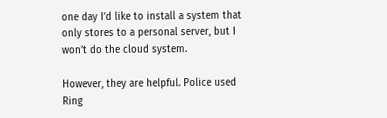one day I’d like to install a system that only stores to a personal server, but I won’t do the cloud system.

However, they are helpful. Police used Ring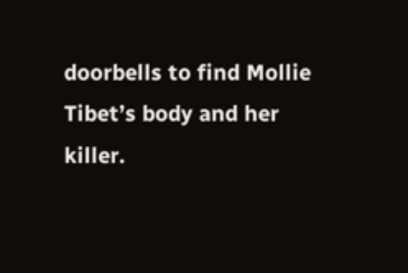doorbells to find Mollie Tibet’s body and her killer.